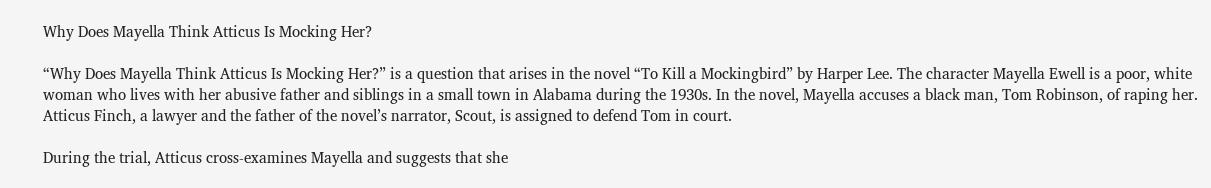Why Does Mayella Think Atticus Is Mocking Her?

“Why Does Mayella Think Atticus Is Mocking Her?” is a question that arises in the novel “To Kill a Mockingbird” by Harper Lee. The character Mayella Ewell is a poor, white woman who lives with her abusive father and siblings in a small town in Alabama during the 1930s. In the novel, Mayella accuses a black man, Tom Robinson, of raping her. Atticus Finch, a lawyer and the father of the novel’s narrator, Scout, is assigned to defend Tom in court.

During the trial, Atticus cross-examines Mayella and suggests that she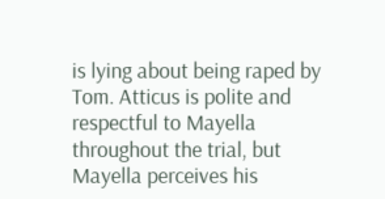is lying about being raped by Tom. Atticus is polite and respectful to Mayella throughout the trial, but Mayella perceives his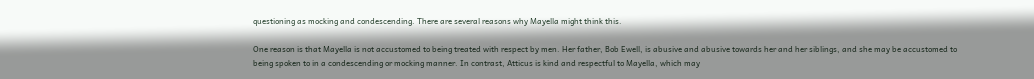questioning as mocking and condescending. There are several reasons why Mayella might think this.

One reason is that Mayella is not accustomed to being treated with respect by men. Her father, Bob Ewell, is abusive and abusive towards her and her siblings, and she may be accustomed to being spoken to in a condescending or mocking manner. In contrast, Atticus is kind and respectful to Mayella, which may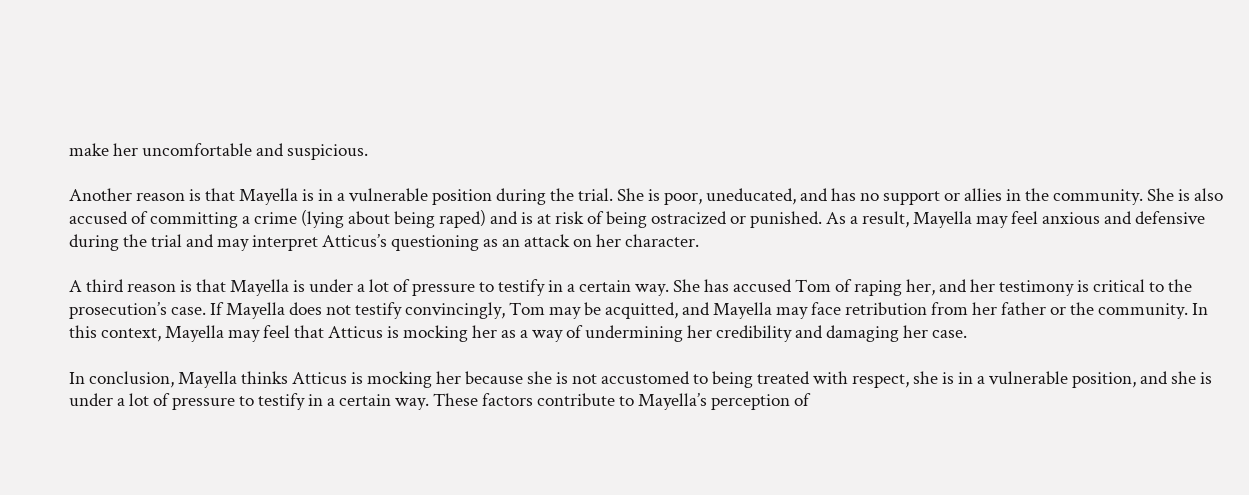make her uncomfortable and suspicious.

Another reason is that Mayella is in a vulnerable position during the trial. She is poor, uneducated, and has no support or allies in the community. She is also accused of committing a crime (lying about being raped) and is at risk of being ostracized or punished. As a result, Mayella may feel anxious and defensive during the trial and may interpret Atticus’s questioning as an attack on her character.

A third reason is that Mayella is under a lot of pressure to testify in a certain way. She has accused Tom of raping her, and her testimony is critical to the prosecution’s case. If Mayella does not testify convincingly, Tom may be acquitted, and Mayella may face retribution from her father or the community. In this context, Mayella may feel that Atticus is mocking her as a way of undermining her credibility and damaging her case.

In conclusion, Mayella thinks Atticus is mocking her because she is not accustomed to being treated with respect, she is in a vulnerable position, and she is under a lot of pressure to testify in a certain way. These factors contribute to Mayella’s perception of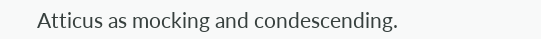Atticus as mocking and condescending.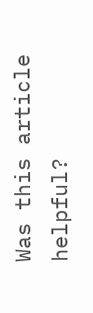Was this article helpful?